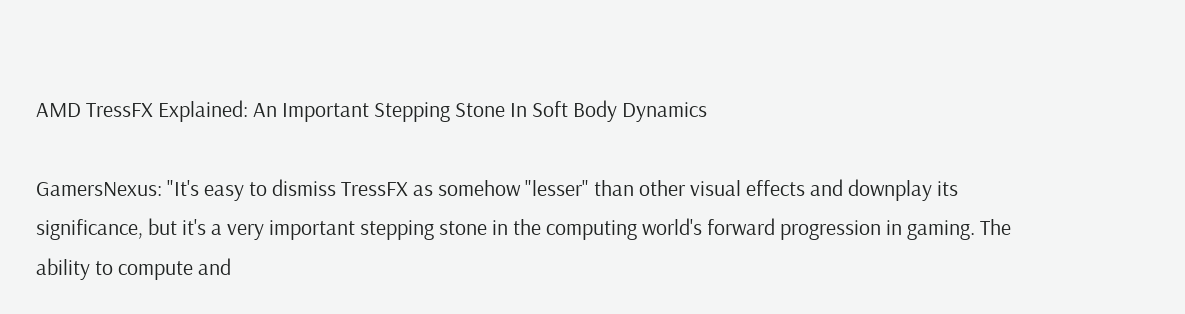AMD TressFX Explained: An Important Stepping Stone In Soft Body Dynamics

GamersNexus: "It's easy to dismiss TressFX as somehow "lesser" than other visual effects and downplay its significance, but it's a very important stepping stone in the computing world's forward progression in gaming. The ability to compute and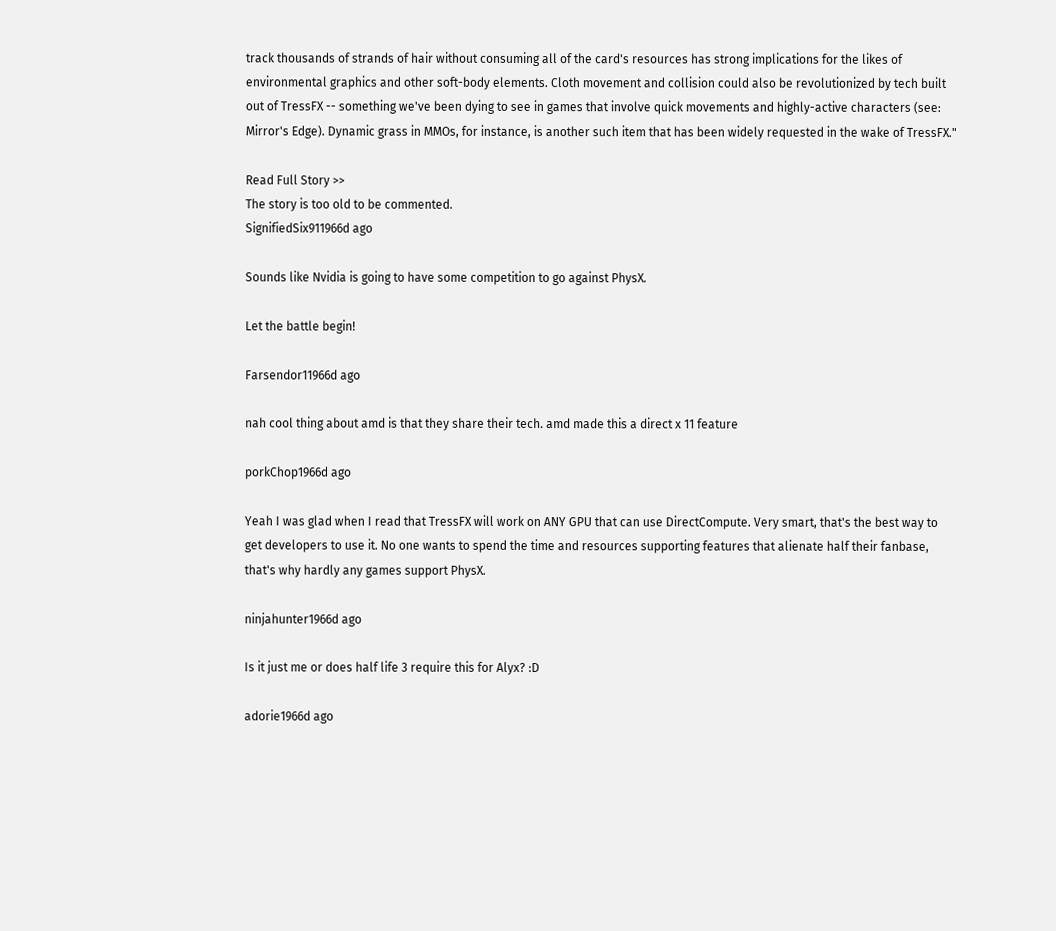track thousands of strands of hair without consuming all of the card's resources has strong implications for the likes of environmental graphics and other soft-body elements. Cloth movement and collision could also be revolutionized by tech built out of TressFX -- something we've been dying to see in games that involve quick movements and highly-active characters (see: Mirror's Edge). Dynamic grass in MMOs, for instance, is another such item that has been widely requested in the wake of TressFX."

Read Full Story >>
The story is too old to be commented.
SignifiedSix911966d ago

Sounds like Nvidia is going to have some competition to go against PhysX.

Let the battle begin!

Farsendor11966d ago

nah cool thing about amd is that they share their tech. amd made this a direct x 11 feature

porkChop1966d ago

Yeah I was glad when I read that TressFX will work on ANY GPU that can use DirectCompute. Very smart, that's the best way to get developers to use it. No one wants to spend the time and resources supporting features that alienate half their fanbase, that's why hardly any games support PhysX.

ninjahunter1966d ago

Is it just me or does half life 3 require this for Alyx? :D

adorie1966d ago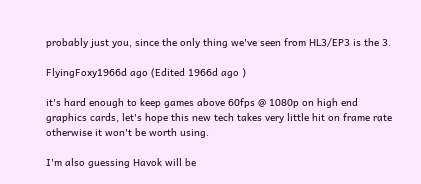probably just you, since the only thing we've seen from HL3/EP3 is the 3.

FlyingFoxy1966d ago (Edited 1966d ago )

it's hard enough to keep games above 60fps @ 1080p on high end graphics cards, let's hope this new tech takes very little hit on frame rate otherwise it won't be worth using.

I'm also guessing Havok will be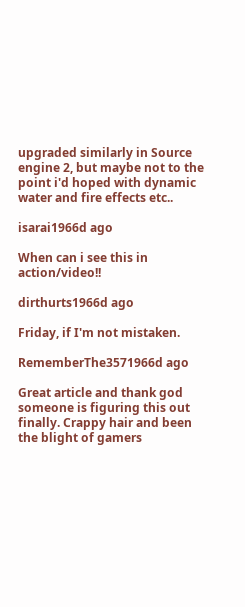upgraded similarly in Source engine 2, but maybe not to the point i'd hoped with dynamic water and fire effects etc..

isarai1966d ago

When can i see this in action/video!!

dirthurts1966d ago

Friday, if I'm not mistaken.

RememberThe3571966d ago

Great article and thank god someone is figuring this out finally. Crappy hair and been the blight of gamers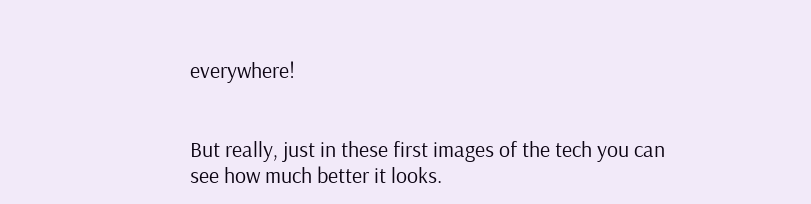everywhere!


But really, just in these first images of the tech you can see how much better it looks.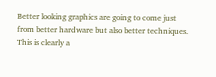Better looking graphics are going to come just from better hardware but also better techniques. This is clearly a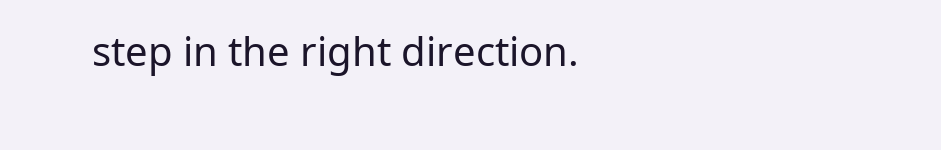step in the right direction.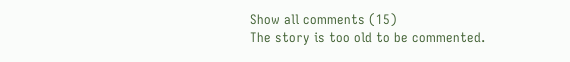Show all comments (15)
The story is too old to be commented.